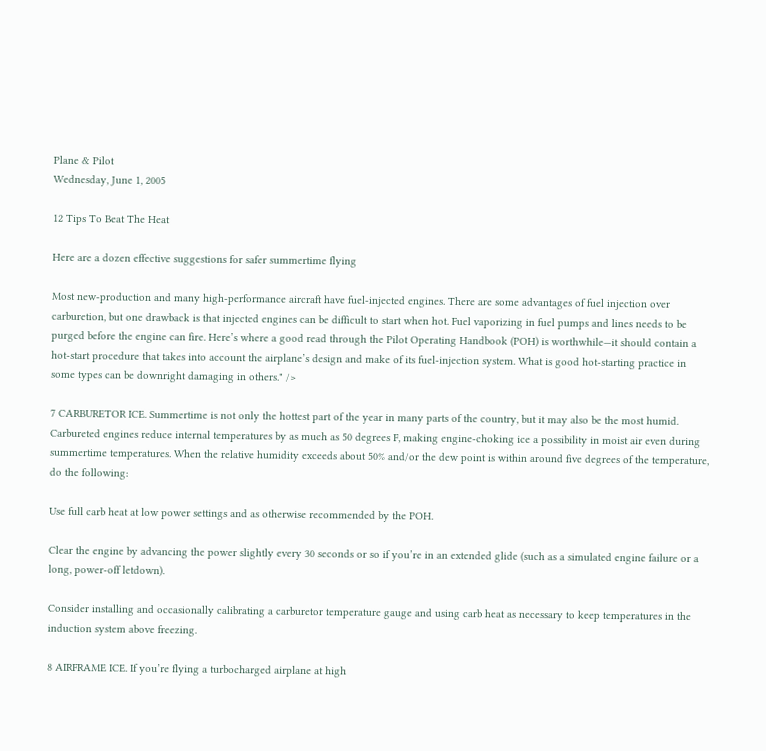Plane & Pilot
Wednesday, June 1, 2005

12 Tips To Beat The Heat

Here are a dozen effective suggestions for safer summertime flying

Most new-production and many high-performance aircraft have fuel-injected engines. There are some advantages of fuel injection over carburetion, but one drawback is that injected engines can be difficult to start when hot. Fuel vaporizing in fuel pumps and lines needs to be purged before the engine can fire. Here’s where a good read through the Pilot Operating Handbook (POH) is worthwhile—it should contain a hot-start procedure that takes into account the airplane’s design and make of its fuel-injection system. What is good hot-starting practice in some types can be downright damaging in others." />

7 CARBURETOR ICE. Summertime is not only the hottest part of the year in many parts of the country, but it may also be the most humid. Carbureted engines reduce internal temperatures by as much as 50 degrees F, making engine-choking ice a possibility in moist air even during summertime temperatures. When the relative humidity exceeds about 50% and/or the dew point is within around five degrees of the temperature, do the following:

Use full carb heat at low power settings and as otherwise recommended by the POH.

Clear the engine by advancing the power slightly every 30 seconds or so if you’re in an extended glide (such as a simulated engine failure or a long, power-off letdown).

Consider installing and occasionally calibrating a carburetor temperature gauge and using carb heat as necessary to keep temperatures in the induction system above freezing.

8 AIRFRAME ICE. If you’re flying a turbocharged airplane at high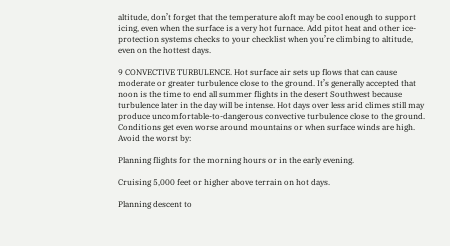altitude, don’t forget that the temperature aloft may be cool enough to support icing, even when the surface is a very hot furnace. Add pitot heat and other ice-protection systems checks to your checklist when you’re climbing to altitude, even on the hottest days.

9 CONVECTIVE TURBULENCE. Hot surface air sets up flows that can cause moderate or greater turbulence close to the ground. It’s generally accepted that noon is the time to end all summer flights in the desert Southwest because turbulence later in the day will be intense. Hot days over less arid climes still may produce uncomfortable-to-dangerous convective turbulence close to the ground. Conditions get even worse around mountains or when surface winds are high. Avoid the worst by:

Planning flights for the morning hours or in the early evening.

Cruising 5,000 feet or higher above terrain on hot days.

Planning descent to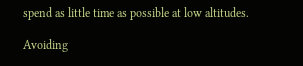spend as little time as possible at low altitudes.

Avoiding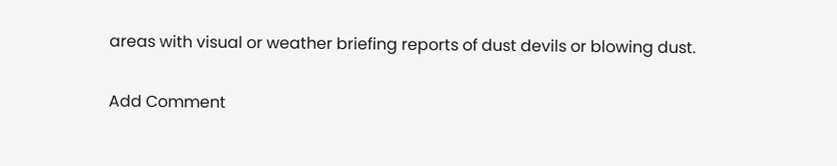areas with visual or weather briefing reports of dust devils or blowing dust.


Add Comment